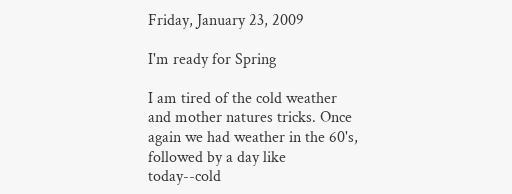Friday, January 23, 2009

I'm ready for Spring

I am tired of the cold weather and mother natures tricks. Once again we had weather in the 60's, followed by a day like today--cold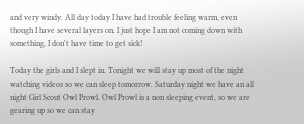and very windy. All day today I have had trouble feeling warm, even though I have several layers on. I just hope I am not coming down with something, I don't have time to get sick!

Today the girls and I slept in. Tonight we will stay up most of the night watching videos so we can sleep tomorrow. Saturday night we have an all night Girl Scout Owl Prowl. Owl Prowl is a non sleeping event, so we are gearing up so we can stay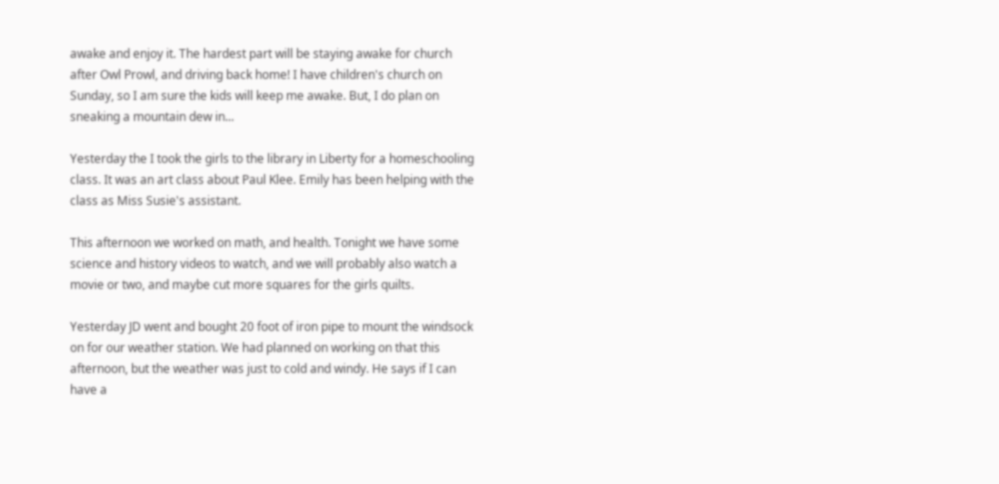awake and enjoy it. The hardest part will be staying awake for church after Owl Prowl, and driving back home! I have children's church on Sunday, so I am sure the kids will keep me awake. But, I do plan on sneaking a mountain dew in...

Yesterday the I took the girls to the library in Liberty for a homeschooling class. It was an art class about Paul Klee. Emily has been helping with the class as Miss Susie's assistant.

This afternoon we worked on math, and health. Tonight we have some science and history videos to watch, and we will probably also watch a movie or two, and maybe cut more squares for the girls quilts.

Yesterday JD went and bought 20 foot of iron pipe to mount the windsock on for our weather station. We had planned on working on that this afternoon, but the weather was just to cold and windy. He says if I can have a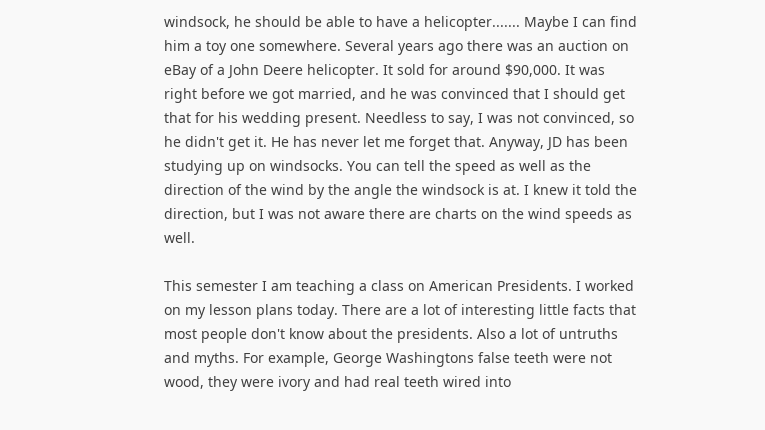windsock, he should be able to have a helicopter....... Maybe I can find him a toy one somewhere. Several years ago there was an auction on eBay of a John Deere helicopter. It sold for around $90,000. It was right before we got married, and he was convinced that I should get that for his wedding present. Needless to say, I was not convinced, so he didn't get it. He has never let me forget that. Anyway, JD has been studying up on windsocks. You can tell the speed as well as the direction of the wind by the angle the windsock is at. I knew it told the direction, but I was not aware there are charts on the wind speeds as well.

This semester I am teaching a class on American Presidents. I worked on my lesson plans today. There are a lot of interesting little facts that most people don't know about the presidents. Also a lot of untruths and myths. For example, George Washingtons false teeth were not wood, they were ivory and had real teeth wired into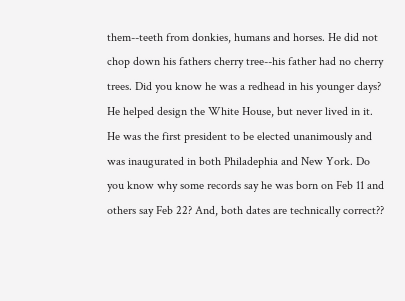them--teeth from donkies, humans and horses. He did not chop down his fathers cherry tree--his father had no cherry trees. Did you know he was a redhead in his younger days? He helped design the White House, but never lived in it. He was the first president to be elected unanimously and was inaugurated in both Philadephia and New York. Do you know why some records say he was born on Feb 11 and others say Feb 22? And, both dates are technically correct??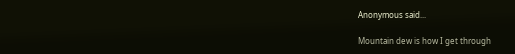Anonymous said...

Mountain dew is how I get through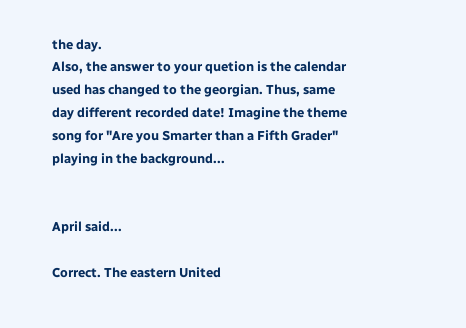the day.
Also, the answer to your quetion is the calendar used has changed to the georgian. Thus, same day different recorded date! Imagine the theme song for "Are you Smarter than a Fifth Grader" playing in the background...


April said...

Correct. The eastern United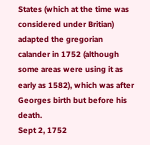States (which at the time was considered under Britian) adapted the gregorian calander in 1752 (although some areas were using it as early as 1582), which was after Georges birth but before his death.
Sept 2, 1752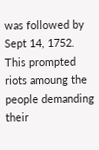was followed by Sept 14, 1752. This prompted riots amoung the people demanding their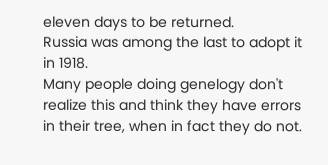eleven days to be returned.
Russia was among the last to adopt it in 1918.
Many people doing genelogy don't realize this and think they have errors in their tree, when in fact they do not.